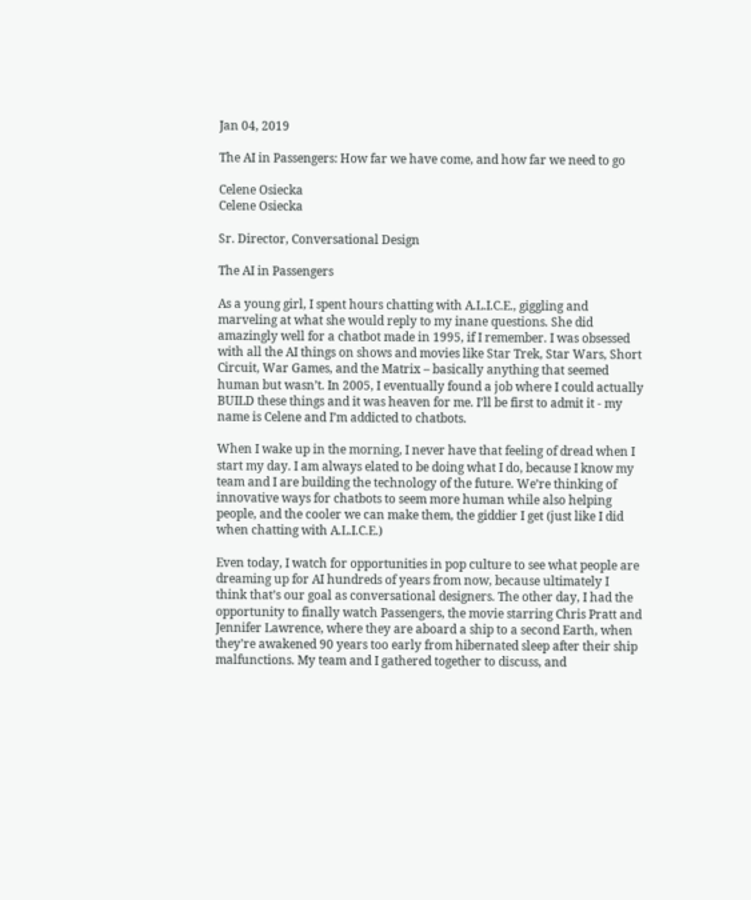Jan 04, 2019

The AI in Passengers: How far we have come, and how far we need to go

Celene Osiecka
Celene Osiecka

Sr. Director, Conversational Design

The AI in Passengers

As a young girl, I spent hours chatting with A.L.I.C.E., giggling and marveling at what she would reply to my inane questions. She did amazingly well for a chatbot made in 1995, if I remember. I was obsessed with all the AI things on shows and movies like Star Trek, Star Wars, Short Circuit, War Games, and the Matrix – basically anything that seemed human but wasn’t. In 2005, I eventually found a job where I could actually BUILD these things and it was heaven for me. I’ll be first to admit it - my name is Celene and I’m addicted to chatbots.

When I wake up in the morning, I never have that feeling of dread when I start my day. I am always elated to be doing what I do, because I know my team and I are building the technology of the future. We’re thinking of innovative ways for chatbots to seem more human while also helping people, and the cooler we can make them, the giddier I get (just like I did when chatting with A.L.I.C.E.)

Even today, I watch for opportunities in pop culture to see what people are dreaming up for AI hundreds of years from now, because ultimately I think that’s our goal as conversational designers. The other day, I had the opportunity to finally watch Passengers, the movie starring Chris Pratt and Jennifer Lawrence, where they are aboard a ship to a second Earth, when they’re awakened 90 years too early from hibernated sleep after their ship malfunctions. My team and I gathered together to discuss, and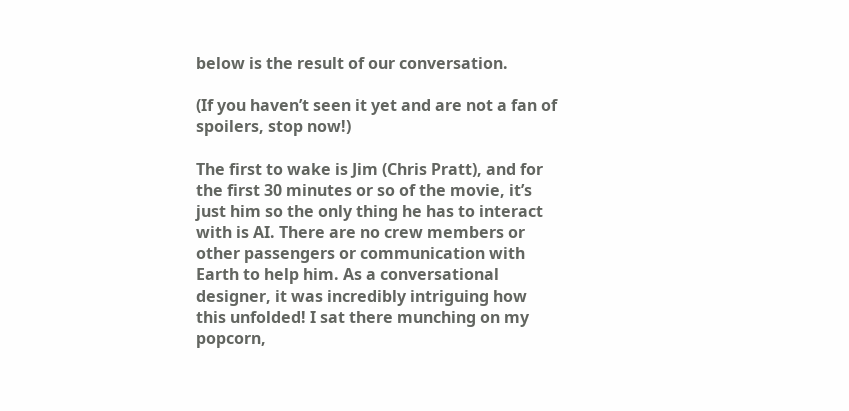below is the result of our conversation.

(If you haven’t seen it yet and are not a fan of spoilers, stop now!)

The first to wake is Jim (Chris Pratt), and for the first 30 minutes or so of the movie, it’s just him so the only thing he has to interact with is AI. There are no crew members or other passengers or communication with Earth to help him. As a conversational designer, it was incredibly intriguing how this unfolded! I sat there munching on my popcorn,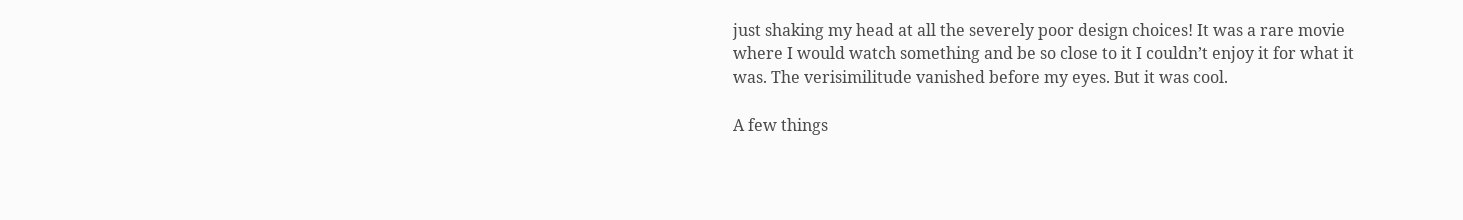just shaking my head at all the severely poor design choices! It was a rare movie where I would watch something and be so close to it I couldn’t enjoy it for what it was. The verisimilitude vanished before my eyes. But it was cool.

A few things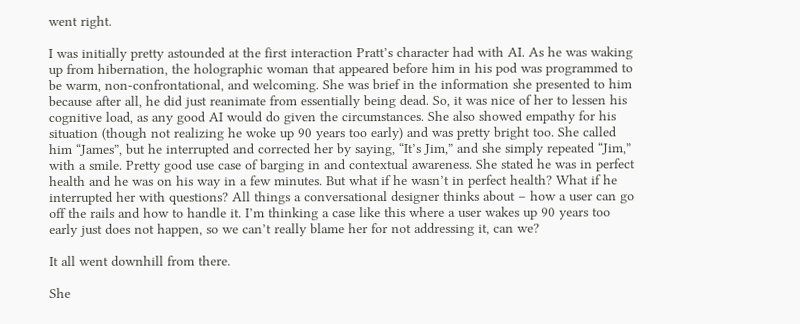went right.

I was initially pretty astounded at the first interaction Pratt’s character had with AI. As he was waking up from hibernation, the holographic woman that appeared before him in his pod was programmed to be warm, non-confrontational, and welcoming. She was brief in the information she presented to him because after all, he did just reanimate from essentially being dead. So, it was nice of her to lessen his cognitive load, as any good AI would do given the circumstances. She also showed empathy for his situation (though not realizing he woke up 90 years too early) and was pretty bright too. She called him “James”, but he interrupted and corrected her by saying, “It’s Jim,” and she simply repeated “Jim,” with a smile. Pretty good use case of barging in and contextual awareness. She stated he was in perfect health and he was on his way in a few minutes. But what if he wasn’t in perfect health? What if he interrupted her with questions? All things a conversational designer thinks about – how a user can go off the rails and how to handle it. I’m thinking a case like this where a user wakes up 90 years too early just does not happen, so we can’t really blame her for not addressing it, can we?

It all went downhill from there.

She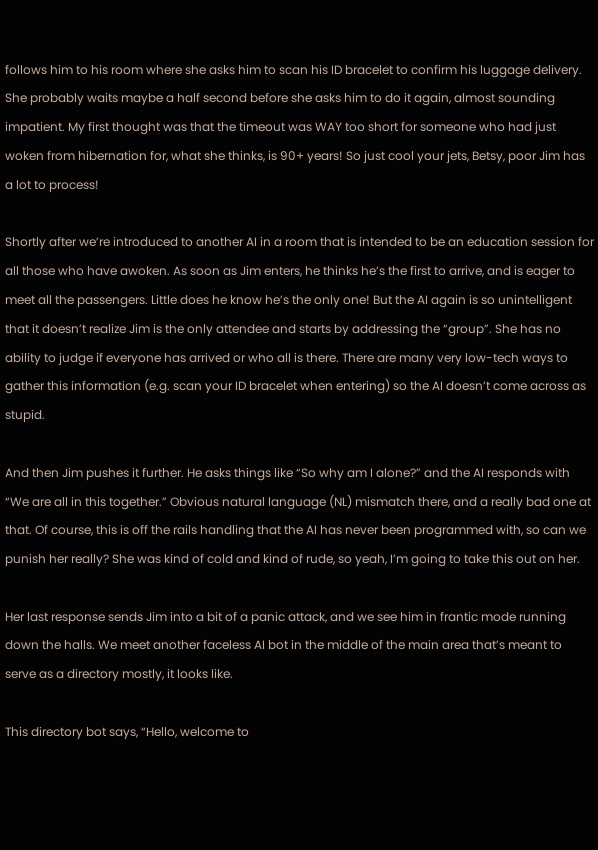follows him to his room where she asks him to scan his ID bracelet to confirm his luggage delivery. She probably waits maybe a half second before she asks him to do it again, almost sounding impatient. My first thought was that the timeout was WAY too short for someone who had just woken from hibernation for, what she thinks, is 90+ years! So just cool your jets, Betsy, poor Jim has a lot to process!

Shortly after we’re introduced to another AI in a room that is intended to be an education session for all those who have awoken. As soon as Jim enters, he thinks he’s the first to arrive, and is eager to meet all the passengers. Little does he know he’s the only one! But the AI again is so unintelligent that it doesn’t realize Jim is the only attendee and starts by addressing the “group”. She has no ability to judge if everyone has arrived or who all is there. There are many very low-tech ways to gather this information (e.g. scan your ID bracelet when entering) so the AI doesn’t come across as stupid.

And then Jim pushes it further. He asks things like “So why am I alone?” and the AI responds with “We are all in this together.” Obvious natural language (NL) mismatch there, and a really bad one at that. Of course, this is off the rails handling that the AI has never been programmed with, so can we punish her really? She was kind of cold and kind of rude, so yeah, I’m going to take this out on her.

Her last response sends Jim into a bit of a panic attack, and we see him in frantic mode running down the halls. We meet another faceless AI bot in the middle of the main area that’s meant to serve as a directory mostly, it looks like.

This directory bot says, “Hello, welcome to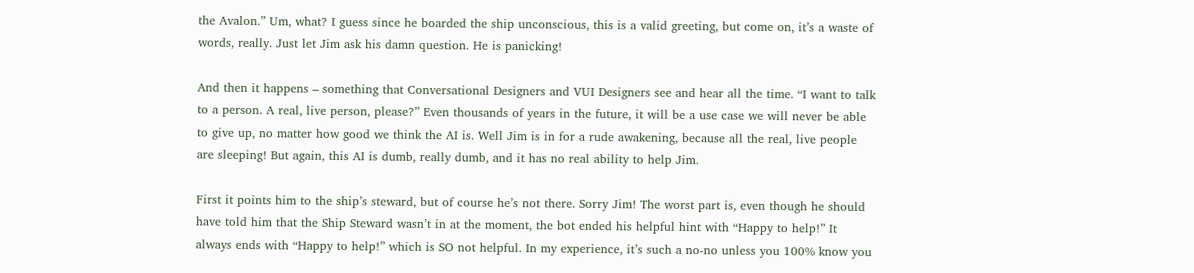the Avalon.” Um, what? I guess since he boarded the ship unconscious, this is a valid greeting, but come on, it’s a waste of words, really. Just let Jim ask his damn question. He is panicking!

And then it happens – something that Conversational Designers and VUI Designers see and hear all the time. “I want to talk to a person. A real, live person, please?” Even thousands of years in the future, it will be a use case we will never be able to give up, no matter how good we think the AI is. Well Jim is in for a rude awakening, because all the real, live people are sleeping! But again, this AI is dumb, really dumb, and it has no real ability to help Jim.

First it points him to the ship’s steward, but of course he’s not there. Sorry Jim! The worst part is, even though he should have told him that the Ship Steward wasn’t in at the moment, the bot ended his helpful hint with “Happy to help!” It always ends with “Happy to help!” which is SO not helpful. In my experience, it’s such a no-no unless you 100% know you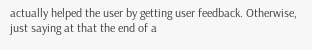actually helped the user by getting user feedback. Otherwise, just saying at that the end of a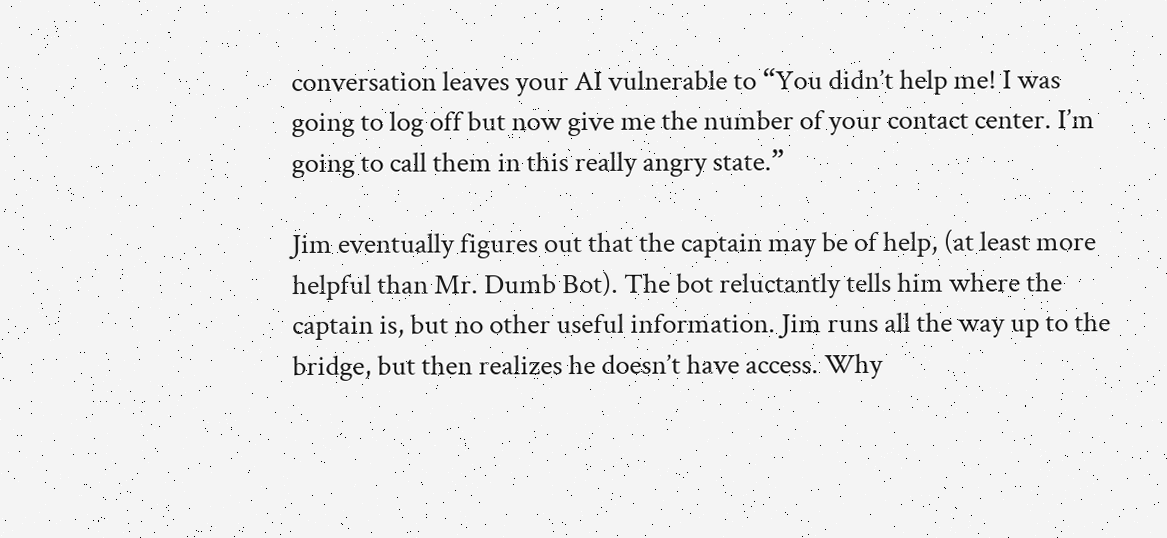conversation leaves your AI vulnerable to “You didn’t help me! I was going to log off but now give me the number of your contact center. I’m going to call them in this really angry state.”

Jim eventually figures out that the captain may be of help, (at least more helpful than Mr. Dumb Bot). The bot reluctantly tells him where the captain is, but no other useful information. Jim runs all the way up to the bridge, but then realizes he doesn’t have access. Why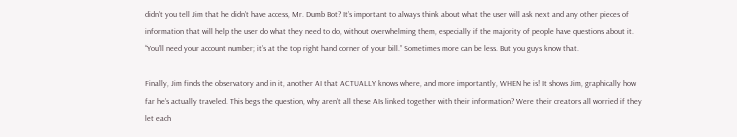didn’t you tell Jim that he didn’t have access, Mr. Dumb Bot? It’s important to always think about what the user will ask next and any other pieces of information that will help the user do what they need to do, without overwhelming them, especially if the majority of people have questions about it. “You’ll need your account number; it’s at the top right hand corner of your bill.” Sometimes more can be less. But you guys know that.

Finally, Jim finds the observatory and in it, another AI that ACTUALLY knows where, and more importantly, WHEN he is! It shows Jim, graphically how far he’s actually traveled. This begs the question, why aren’t all these AIs linked together with their information? Were their creators all worried if they let each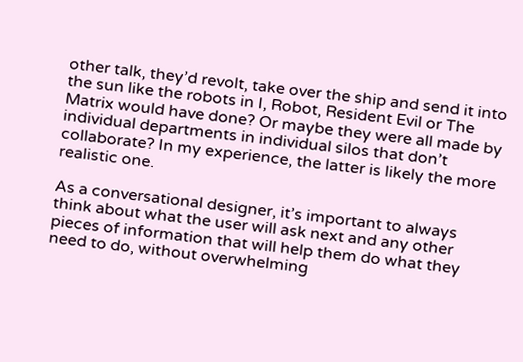other talk, they’d revolt, take over the ship and send it into the sun like the robots in I, Robot, Resident Evil or The Matrix would have done? Or maybe they were all made by individual departments in individual silos that don’t collaborate? In my experience, the latter is likely the more realistic one.

As a conversational designer, it’s important to always think about what the user will ask next and any other pieces of information that will help them do what they need to do, without overwhelming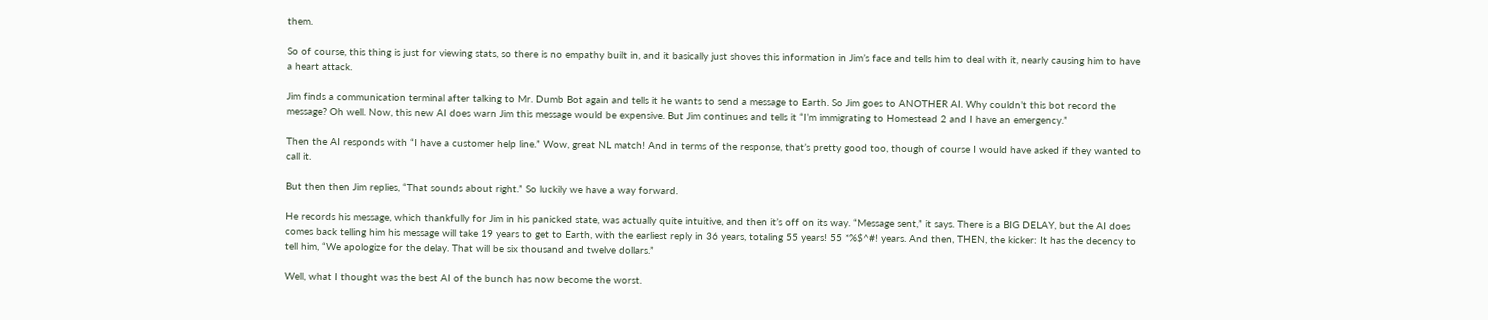them.

So of course, this thing is just for viewing stats, so there is no empathy built in, and it basically just shoves this information in Jim’s face and tells him to deal with it, nearly causing him to have a heart attack.

Jim finds a communication terminal after talking to Mr. Dumb Bot again and tells it he wants to send a message to Earth. So Jim goes to ANOTHER AI. Why couldn’t this bot record the message? Oh well. Now, this new AI does warn Jim this message would be expensive. But Jim continues and tells it “I’m immigrating to Homestead 2 and I have an emergency.”

Then the AI responds with “I have a customer help line.” Wow, great NL match! And in terms of the response, that’s pretty good too, though of course I would have asked if they wanted to call it.

But then then Jim replies, “That sounds about right.” So luckily we have a way forward.

He records his message, which thankfully for Jim in his panicked state, was actually quite intuitive, and then it’s off on its way. “Message sent,” it says. There is a BIG DELAY, but the AI does comes back telling him his message will take 19 years to get to Earth, with the earliest reply in 36 years, totaling 55 years! 55 *%$^#! years. And then, THEN, the kicker: It has the decency to tell him, “We apologize for the delay. That will be six thousand and twelve dollars.”

Well, what I thought was the best AI of the bunch has now become the worst.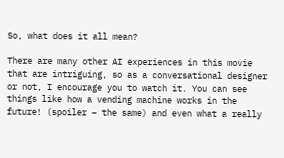So, what does it all mean?

There are many other AI experiences in this movie that are intriguing, so as a conversational designer or not, I encourage you to watch it. You can see things like how a vending machine works in the future! (spoiler – the same) and even what a really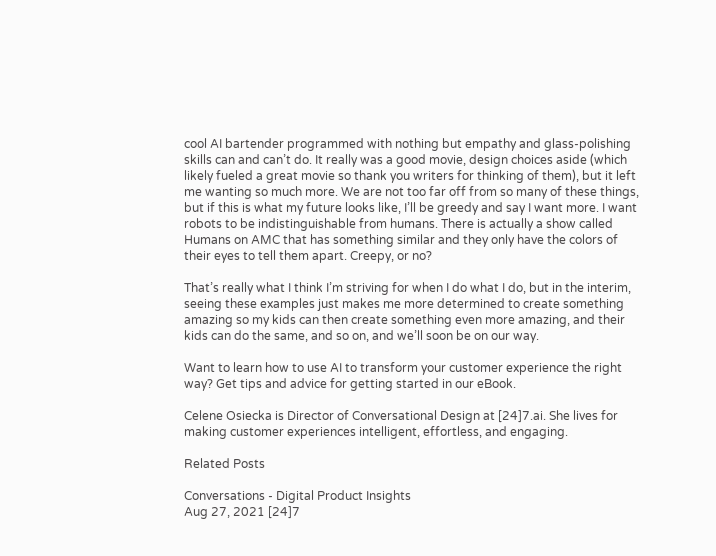cool AI bartender programmed with nothing but empathy and glass-polishing skills can and can’t do. It really was a good movie, design choices aside (which likely fueled a great movie so thank you writers for thinking of them), but it left me wanting so much more. We are not too far off from so many of these things, but if this is what my future looks like, I’ll be greedy and say I want more. I want robots to be indistinguishable from humans. There is actually a show called Humans on AMC that has something similar and they only have the colors of their eyes to tell them apart. Creepy, or no?

That’s really what I think I’m striving for when I do what I do, but in the interim, seeing these examples just makes me more determined to create something amazing so my kids can then create something even more amazing, and their kids can do the same, and so on, and we’ll soon be on our way.

Want to learn how to use AI to transform your customer experience the right way? Get tips and advice for getting started in our eBook.

Celene Osiecka is Director of Conversational Design at [24]7.ai. She lives for making customer experiences intelligent, effortless, and engaging.

Related Posts

Conversations - Digital Product Insights
Aug 27, 2021 [24]7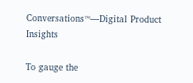Conversations™—Digital Product Insights

To gauge the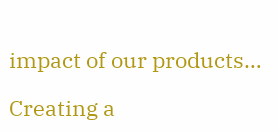impact of our products…

Creating a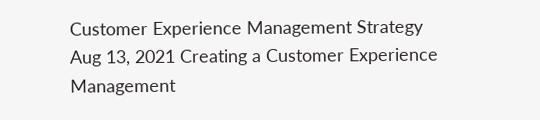Customer Experience Management Strategy
Aug 13, 2021 Creating a Customer Experience Management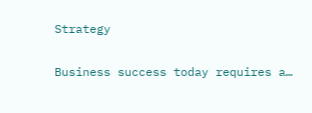Strategy

Business success today requires a…